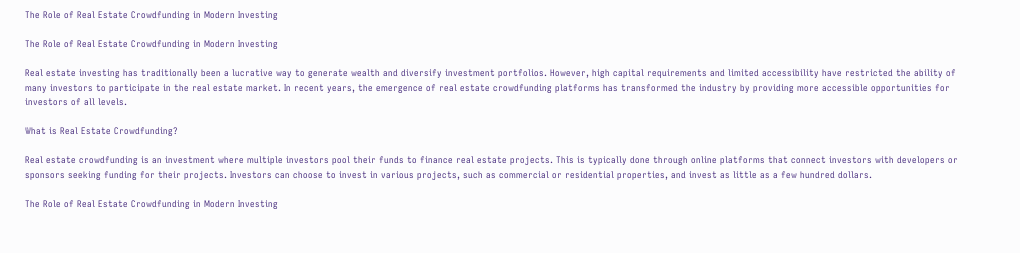The Role of Real Estate Crowdfunding in Modern Investing

The Role of Real Estate Crowdfunding in Modern Investing

Real estate investing has traditionally been a lucrative way to generate wealth and diversify investment portfolios. However, high capital requirements and limited accessibility have restricted the ability of many investors to participate in the real estate market. In recent years, the emergence of real estate crowdfunding platforms has transformed the industry by providing more accessible opportunities for investors of all levels.

What is Real Estate Crowdfunding?

Real estate crowdfunding is an investment where multiple investors pool their funds to finance real estate projects. This is typically done through online platforms that connect investors with developers or sponsors seeking funding for their projects. Investors can choose to invest in various projects, such as commercial or residential properties, and invest as little as a few hundred dollars.

The Role of Real Estate Crowdfunding in Modern Investing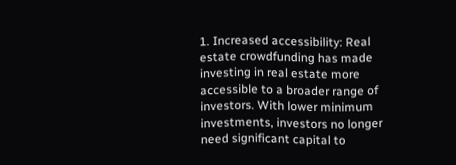1. Increased accessibility: Real estate crowdfunding has made investing in real estate more accessible to a broader range of investors. With lower minimum investments, investors no longer need significant capital to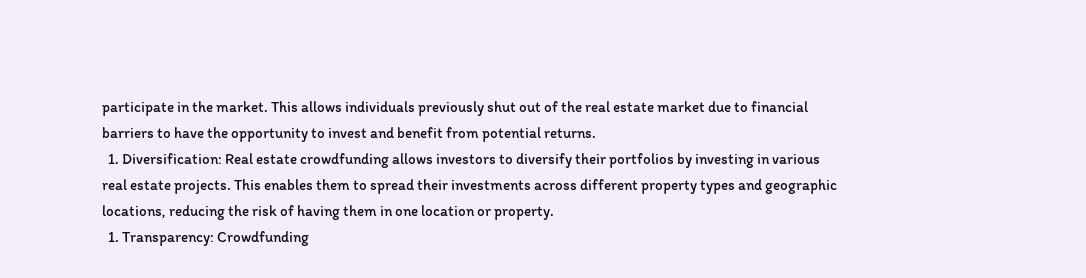participate in the market. This allows individuals previously shut out of the real estate market due to financial barriers to have the opportunity to invest and benefit from potential returns.
  1. Diversification: Real estate crowdfunding allows investors to diversify their portfolios by investing in various real estate projects. This enables them to spread their investments across different property types and geographic locations, reducing the risk of having them in one location or property.
  1. Transparency: Crowdfunding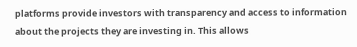platforms provide investors with transparency and access to information about the projects they are investing in. This allows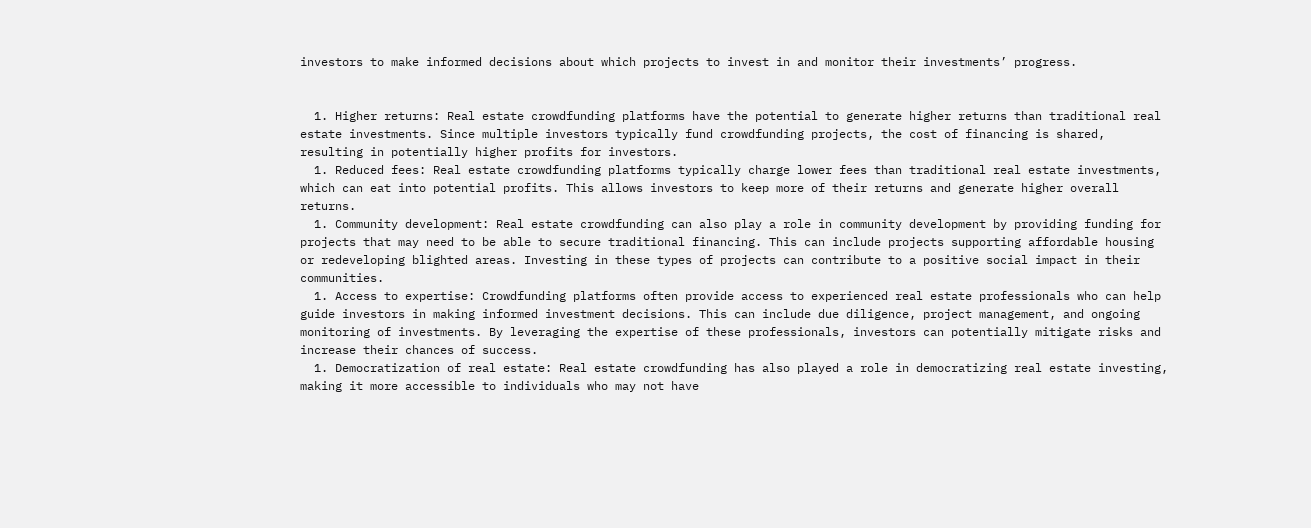investors to make informed decisions about which projects to invest in and monitor their investments’ progress.


  1. Higher returns: Real estate crowdfunding platforms have the potential to generate higher returns than traditional real estate investments. Since multiple investors typically fund crowdfunding projects, the cost of financing is shared, resulting in potentially higher profits for investors.
  1. Reduced fees: Real estate crowdfunding platforms typically charge lower fees than traditional real estate investments, which can eat into potential profits. This allows investors to keep more of their returns and generate higher overall returns.
  1. Community development: Real estate crowdfunding can also play a role in community development by providing funding for projects that may need to be able to secure traditional financing. This can include projects supporting affordable housing or redeveloping blighted areas. Investing in these types of projects can contribute to a positive social impact in their communities.
  1. Access to expertise: Crowdfunding platforms often provide access to experienced real estate professionals who can help guide investors in making informed investment decisions. This can include due diligence, project management, and ongoing monitoring of investments. By leveraging the expertise of these professionals, investors can potentially mitigate risks and increase their chances of success.
  1. Democratization of real estate: Real estate crowdfunding has also played a role in democratizing real estate investing, making it more accessible to individuals who may not have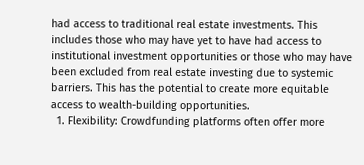had access to traditional real estate investments. This includes those who may have yet to have had access to institutional investment opportunities or those who may have been excluded from real estate investing due to systemic barriers. This has the potential to create more equitable access to wealth-building opportunities.
  1. Flexibility: Crowdfunding platforms often offer more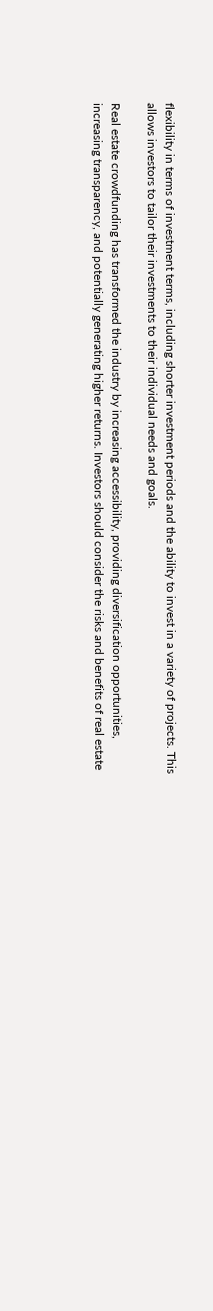flexibility in terms of investment terms, including shorter investment periods and the ability to invest in a variety of projects. This allows investors to tailor their investments to their individual needs and goals.

Real estate crowdfunding has transformed the industry by increasing accessibility, providing diversification opportunities, increasing transparency, and potentially generating higher returns. Investors should consider the risks and benefits of real estate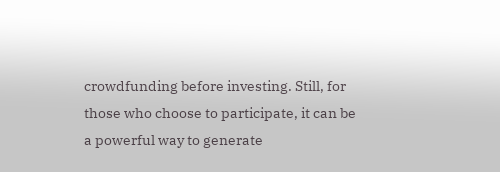crowdfunding before investing. Still, for those who choose to participate, it can be a powerful way to generate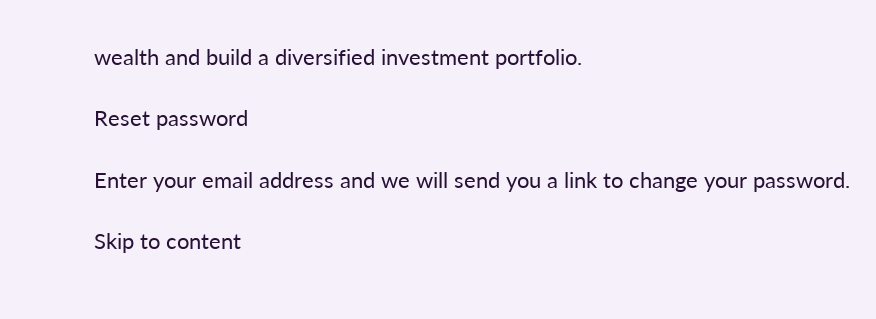wealth and build a diversified investment portfolio.

Reset password

Enter your email address and we will send you a link to change your password.

Skip to content